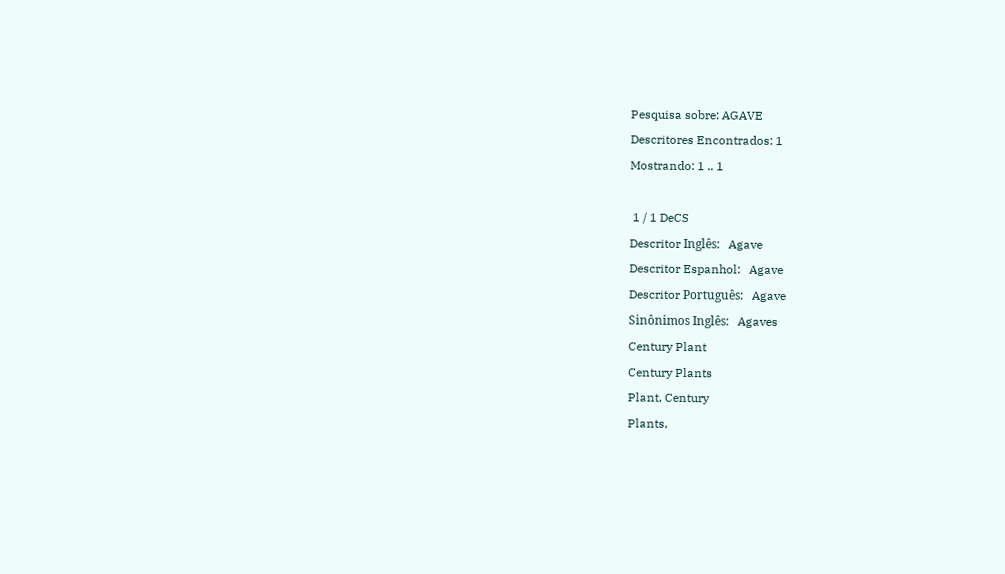Pesquisa sobre: AGAVE
Descritores Encontrados: 1
Mostrando: 1 .. 1

 1 / 1 DeCS
Descritor Inglês:   Agave
Descritor Espanhol:   Agave
Descritor Português:   Agave
Sinônimos Inglês:   Agaves
Century Plant
Century Plants
Plant, Century
Plants,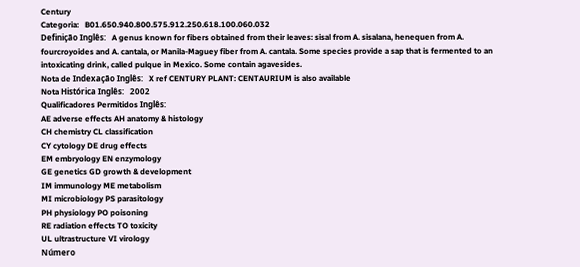Century
Categoria:   B01.650.940.800.575.912.250.618.100.060.032
Definição Inglês:   A genus known for fibers obtained from their leaves: sisal from A. sisalana, henequen from A. fourcroyoides and A. cantala, or Manila-Maguey fiber from A. cantala. Some species provide a sap that is fermented to an intoxicating drink, called pulque in Mexico. Some contain agavesides.
Nota de Indexação Inglês:   X ref CENTURY PLANT: CENTAURIUM is also available
Nota Histórica Inglês:   2002
Qualificadores Permitidos Inglês:
AE adverse effects AH anatomy & histology
CH chemistry CL classification
CY cytology DE drug effects
EM embryology EN enzymology
GE genetics GD growth & development
IM immunology ME metabolism
MI microbiology PS parasitology
PH physiology PO poisoning
RE radiation effects TO toxicity
UL ultrastructure VI virology
Número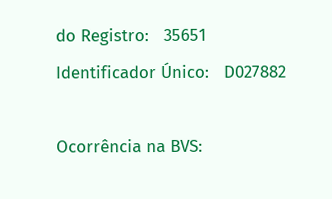do Registro:   35651
Identificador Único:   D027882

Ocorrência na BVS: